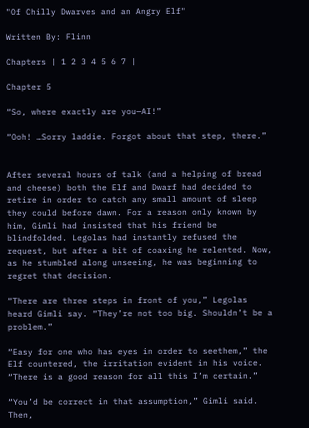"Of Chilly Dwarves and an Angry Elf"

Written By: Flinn

Chapters | 1 2 3 4 5 6 7 |

Chapter 5

“So, where exactly are you—AI!”

“Ooh! …Sorry laddie. Forgot about that step, there.”


After several hours of talk (and a helping of bread and cheese) both the Elf and Dwarf had decided to retire in order to catch any small amount of sleep they could before dawn. For a reason only known by him, Gimli had insisted that his friend be blindfolded. Legolas had instantly refused the request, but after a bit of coaxing he relented. Now, as he stumbled along unseeing, he was beginning to regret that decision.

“There are three steps in front of you,” Legolas heard Gimli say. “They’re not too big. Shouldn’t be a problem.”

“Easy for one who has eyes in order to seethem,” the Elf countered, the irritation evident in his voice. “There is a good reason for all this I’m certain.”

“You’d be correct in that assumption,” Gimli said. Then,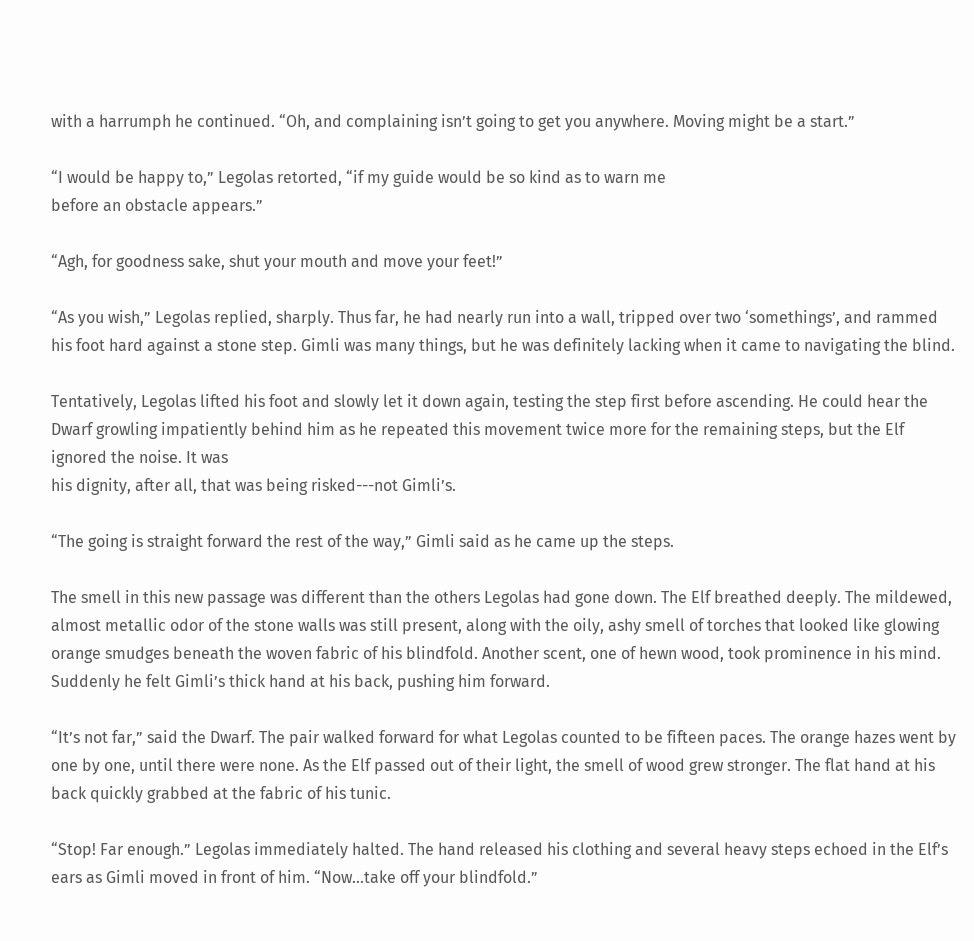with a harrumph he continued. “Oh, and complaining isn’t going to get you anywhere. Moving might be a start.”

“I would be happy to,” Legolas retorted, “if my guide would be so kind as to warn me
before an obstacle appears.”

“Agh, for goodness sake, shut your mouth and move your feet!”

“As you wish,” Legolas replied, sharply. Thus far, he had nearly run into a wall, tripped over two ‘somethings’, and rammed his foot hard against a stone step. Gimli was many things, but he was definitely lacking when it came to navigating the blind.

Tentatively, Legolas lifted his foot and slowly let it down again, testing the step first before ascending. He could hear the Dwarf growling impatiently behind him as he repeated this movement twice more for the remaining steps, but the Elf ignored the noise. It was
his dignity, after all, that was being risked---not Gimli’s.

“The going is straight forward the rest of the way,” Gimli said as he came up the steps.

The smell in this new passage was different than the others Legolas had gone down. The Elf breathed deeply. The mildewed, almost metallic odor of the stone walls was still present, along with the oily, ashy smell of torches that looked like glowing orange smudges beneath the woven fabric of his blindfold. Another scent, one of hewn wood, took prominence in his mind. Suddenly he felt Gimli’s thick hand at his back, pushing him forward.

“It’s not far,” said the Dwarf. The pair walked forward for what Legolas counted to be fifteen paces. The orange hazes went by one by one, until there were none. As the Elf passed out of their light, the smell of wood grew stronger. The flat hand at his back quickly grabbed at the fabric of his tunic.

“Stop! Far enough.” Legolas immediately halted. The hand released his clothing and several heavy steps echoed in the Elf’s ears as Gimli moved in front of him. “Now...take off your blindfold.”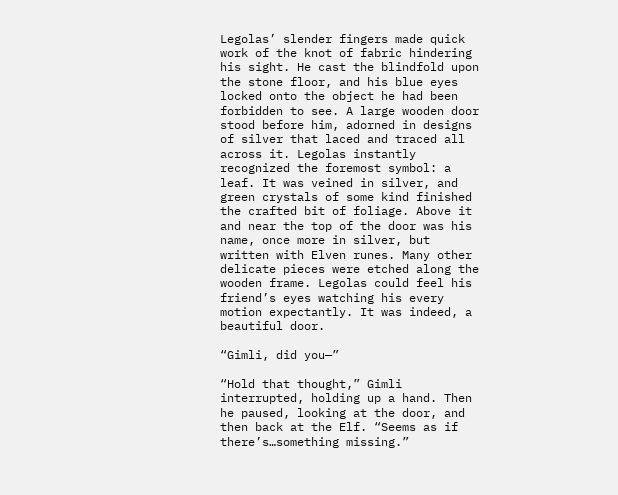Legolas’ slender fingers made quick work of the knot of fabric hindering his sight. He cast the blindfold upon the stone floor, and his blue eyes locked onto the object he had been forbidden to see. A large wooden door stood before him, adorned in designs of silver that laced and traced all across it. Legolas instantly recognized the foremost symbol: a leaf. It was veined in silver, and green crystals of some kind finished the crafted bit of foliage. Above it and near the top of the door was his name, once more in silver, but written with Elven runes. Many other delicate pieces were etched along the wooden frame. Legolas could feel his friend’s eyes watching his every motion expectantly. It was indeed, a beautiful door.

“Gimli, did you—”

“Hold that thought,” Gimli interrupted, holding up a hand. Then he paused, looking at the door, and then back at the Elf. “Seems as if there’s…something missing.”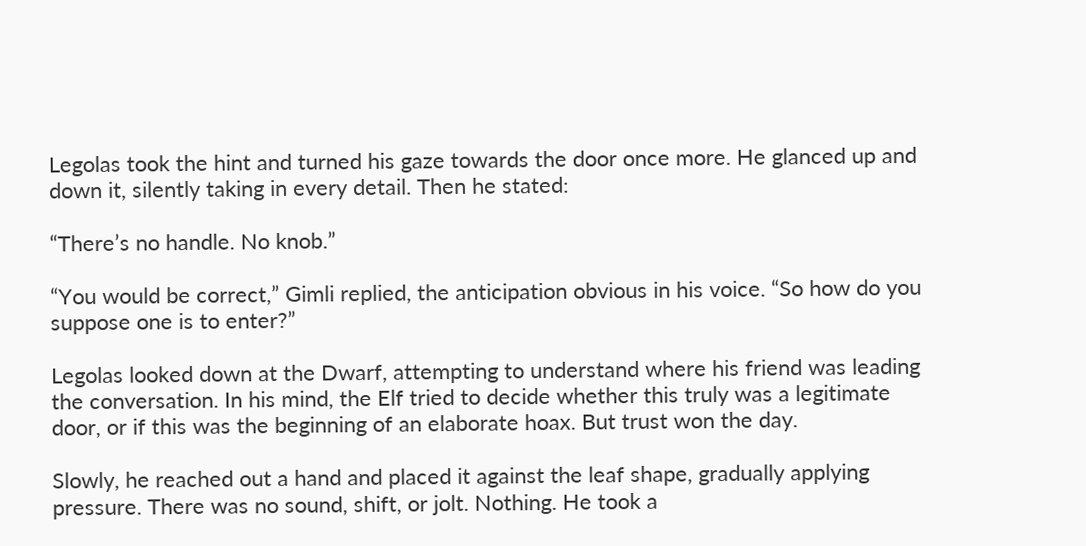Legolas took the hint and turned his gaze towards the door once more. He glanced up and down it, silently taking in every detail. Then he stated:

“There’s no handle. No knob.”

“You would be correct,” Gimli replied, the anticipation obvious in his voice. “So how do you suppose one is to enter?”

Legolas looked down at the Dwarf, attempting to understand where his friend was leading the conversation. In his mind, the Elf tried to decide whether this truly was a legitimate door, or if this was the beginning of an elaborate hoax. But trust won the day.

Slowly, he reached out a hand and placed it against the leaf shape, gradually applying pressure. There was no sound, shift, or jolt. Nothing. He took a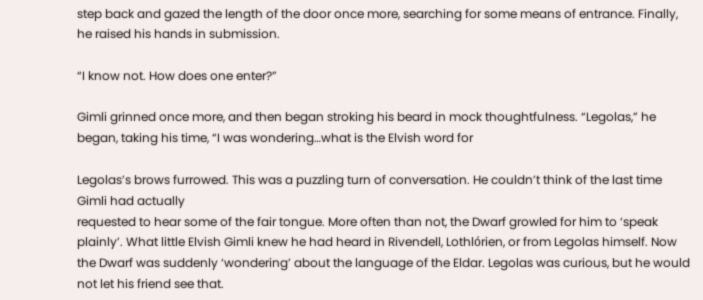step back and gazed the length of the door once more, searching for some means of entrance. Finally, he raised his hands in submission.

“I know not. How does one enter?”

Gimli grinned once more, and then began stroking his beard in mock thoughtfulness. “Legolas,” he began, taking his time, “I was wondering…what is the Elvish word for

Legolas’s brows furrowed. This was a puzzling turn of conversation. He couldn’t think of the last time Gimli had actually
requested to hear some of the fair tongue. More often than not, the Dwarf growled for him to ‘speak plainly’. What little Elvish Gimli knew he had heard in Rivendell, Lothlόrien, or from Legolas himself. Now the Dwarf was suddenly ‘wondering’ about the language of the Eldar. Legolas was curious, but he would not let his friend see that.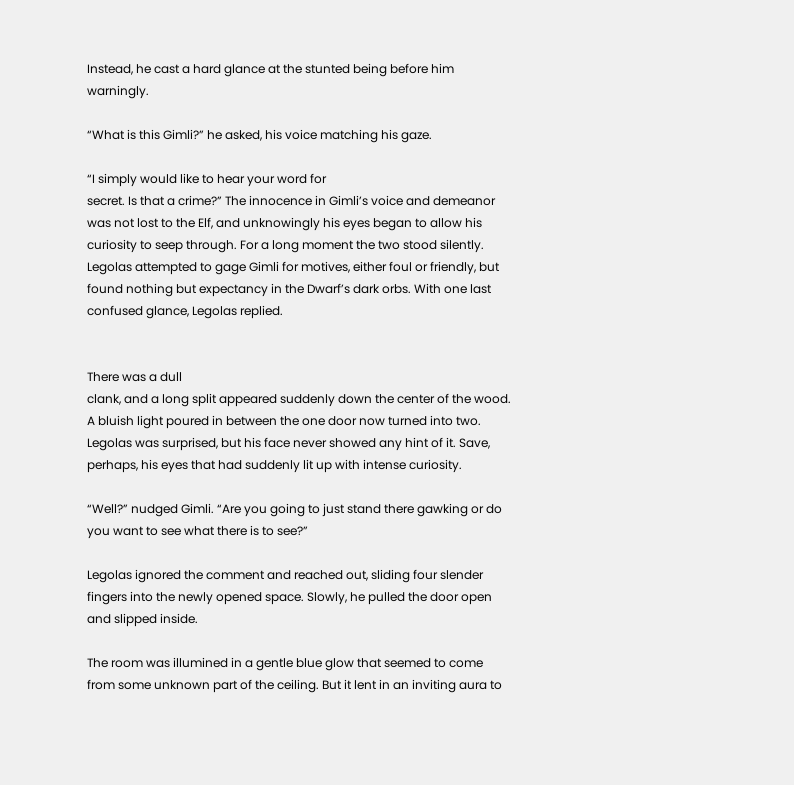Instead, he cast a hard glance at the stunted being before him warningly.

“What is this Gimli?” he asked, his voice matching his gaze.

“I simply would like to hear your word for
secret. Is that a crime?” The innocence in Gimli’s voice and demeanor was not lost to the Elf, and unknowingly his eyes began to allow his curiosity to seep through. For a long moment the two stood silently. Legolas attempted to gage Gimli for motives, either foul or friendly, but found nothing but expectancy in the Dwarf’s dark orbs. With one last confused glance, Legolas replied.


There was a dull
clank, and a long split appeared suddenly down the center of the wood. A bluish light poured in between the one door now turned into two. Legolas was surprised, but his face never showed any hint of it. Save, perhaps, his eyes that had suddenly lit up with intense curiosity.

“Well?” nudged Gimli. “Are you going to just stand there gawking or do you want to see what there is to see?”

Legolas ignored the comment and reached out, sliding four slender fingers into the newly opened space. Slowly, he pulled the door open and slipped inside.

The room was illumined in a gentle blue glow that seemed to come from some unknown part of the ceiling. But it lent in an inviting aura to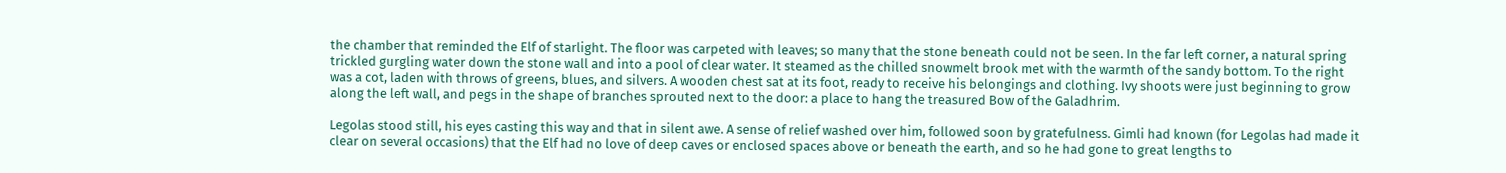the chamber that reminded the Elf of starlight. The floor was carpeted with leaves; so many that the stone beneath could not be seen. In the far left corner, a natural spring trickled gurgling water down the stone wall and into a pool of clear water. It steamed as the chilled snowmelt brook met with the warmth of the sandy bottom. To the right was a cot, laden with throws of greens, blues, and silvers. A wooden chest sat at its foot, ready to receive his belongings and clothing. Ivy shoots were just beginning to grow along the left wall, and pegs in the shape of branches sprouted next to the door: a place to hang the treasured Bow of the Galadhrim.

Legolas stood still, his eyes casting this way and that in silent awe. A sense of relief washed over him, followed soon by gratefulness. Gimli had known (for Legolas had made it clear on several occasions) that the Elf had no love of deep caves or enclosed spaces above or beneath the earth, and so he had gone to great lengths to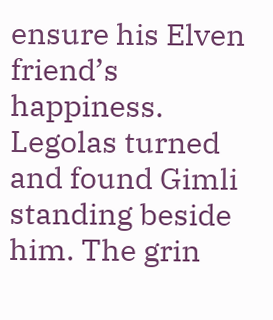ensure his Elven friend’s happiness. Legolas turned and found Gimli standing beside him. The grin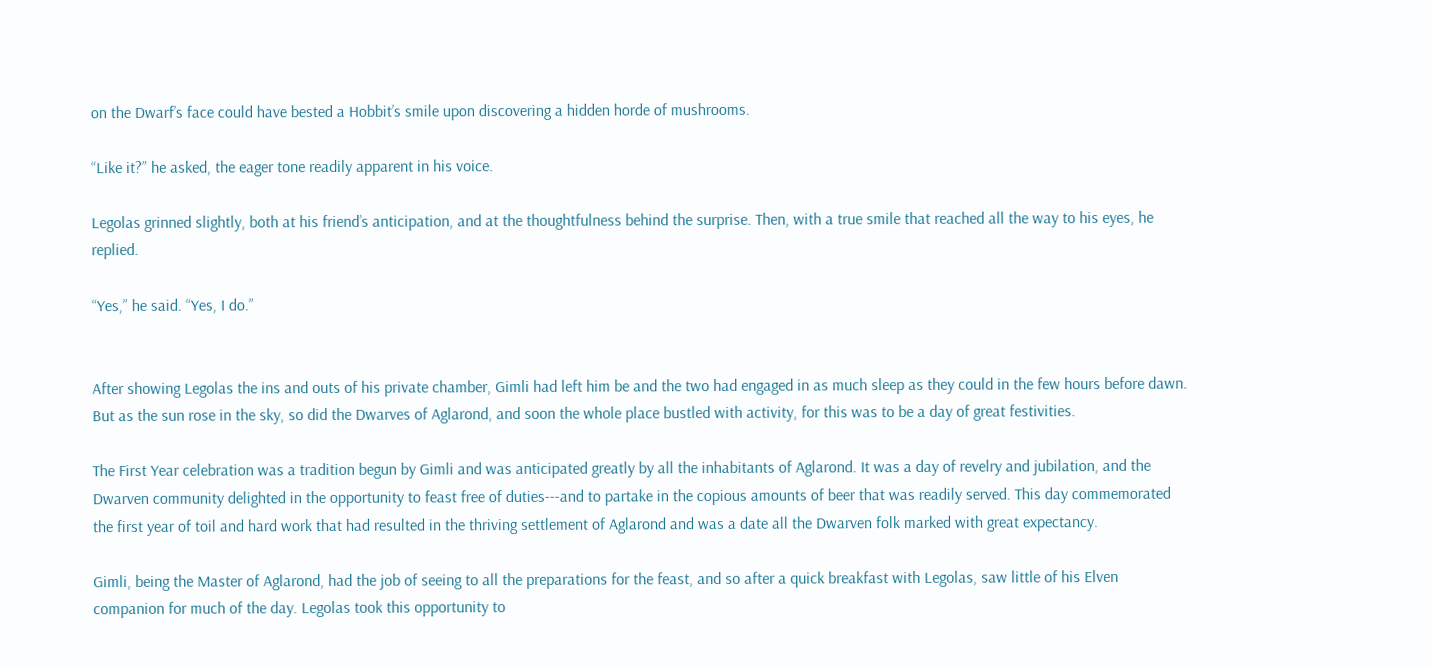on the Dwarf’s face could have bested a Hobbit’s smile upon discovering a hidden horde of mushrooms.

“Like it?” he asked, the eager tone readily apparent in his voice.

Legolas grinned slightly, both at his friend’s anticipation, and at the thoughtfulness behind the surprise. Then, with a true smile that reached all the way to his eyes, he replied.

“Yes,” he said. “Yes, I do.”


After showing Legolas the ins and outs of his private chamber, Gimli had left him be and the two had engaged in as much sleep as they could in the few hours before dawn. But as the sun rose in the sky, so did the Dwarves of Aglarond, and soon the whole place bustled with activity, for this was to be a day of great festivities.

The First Year celebration was a tradition begun by Gimli and was anticipated greatly by all the inhabitants of Aglarond. It was a day of revelry and jubilation, and the Dwarven community delighted in the opportunity to feast free of duties---and to partake in the copious amounts of beer that was readily served. This day commemorated the first year of toil and hard work that had resulted in the thriving settlement of Aglarond and was a date all the Dwarven folk marked with great expectancy.

Gimli, being the Master of Aglarond, had the job of seeing to all the preparations for the feast, and so after a quick breakfast with Legolas, saw little of his Elven companion for much of the day. Legolas took this opportunity to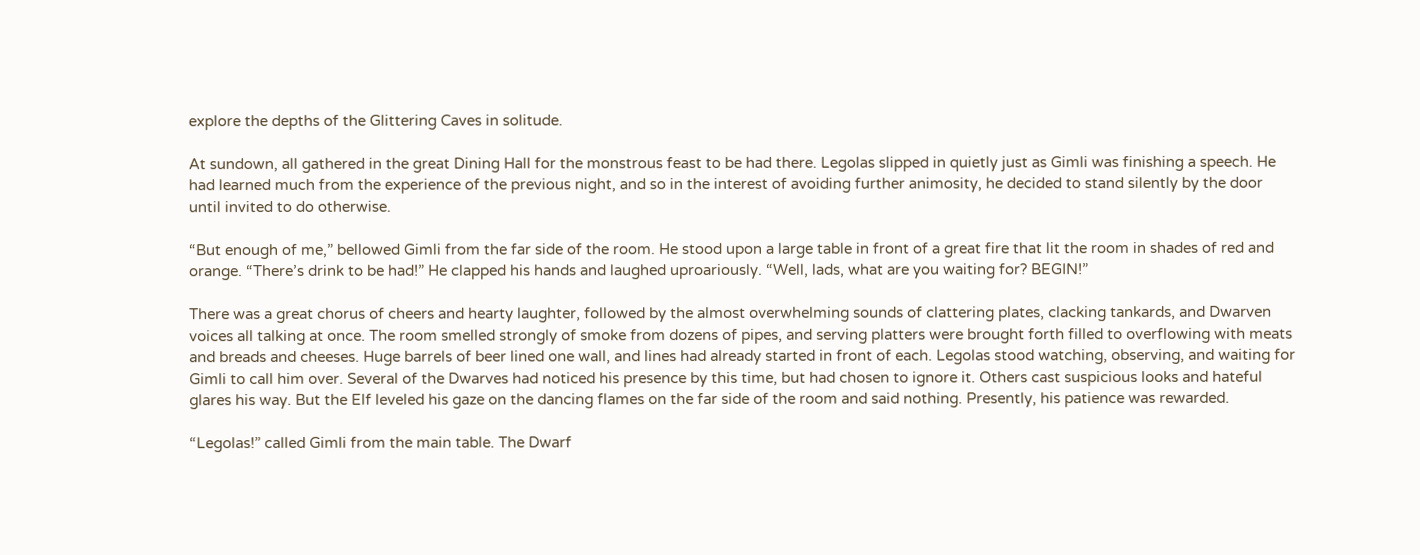explore the depths of the Glittering Caves in solitude.

At sundown, all gathered in the great Dining Hall for the monstrous feast to be had there. Legolas slipped in quietly just as Gimli was finishing a speech. He had learned much from the experience of the previous night, and so in the interest of avoiding further animosity, he decided to stand silently by the door until invited to do otherwise.

“But enough of me,” bellowed Gimli from the far side of the room. He stood upon a large table in front of a great fire that lit the room in shades of red and orange. “There’s drink to be had!” He clapped his hands and laughed uproariously. “Well, lads, what are you waiting for? BEGIN!”

There was a great chorus of cheers and hearty laughter, followed by the almost overwhelming sounds of clattering plates, clacking tankards, and Dwarven voices all talking at once. The room smelled strongly of smoke from dozens of pipes, and serving platters were brought forth filled to overflowing with meats and breads and cheeses. Huge barrels of beer lined one wall, and lines had already started in front of each. Legolas stood watching, observing, and waiting for Gimli to call him over. Several of the Dwarves had noticed his presence by this time, but had chosen to ignore it. Others cast suspicious looks and hateful glares his way. But the Elf leveled his gaze on the dancing flames on the far side of the room and said nothing. Presently, his patience was rewarded.

“Legolas!” called Gimli from the main table. The Dwarf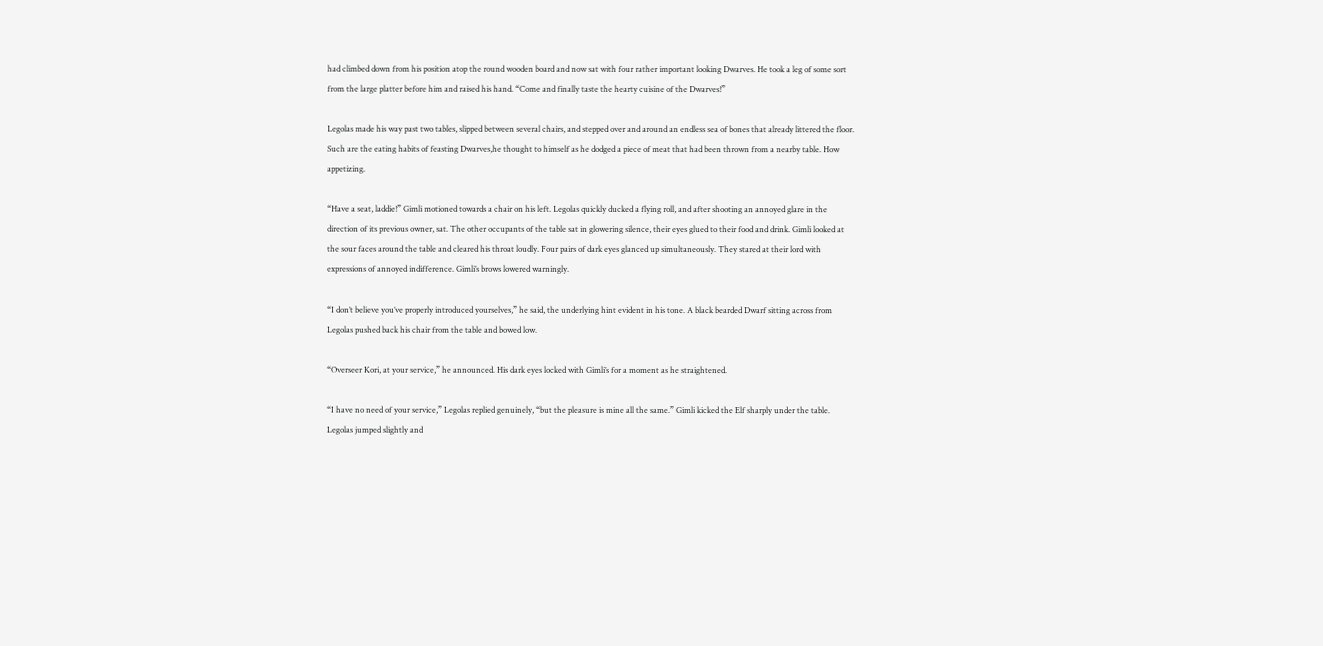had climbed down from his position atop the round wooden board and now sat with four rather important looking Dwarves. He took a leg of some sort from the large platter before him and raised his hand. “Come and finally taste the hearty cuisine of the Dwarves!”

Legolas made his way past two tables, slipped between several chairs, and stepped over and around an endless sea of bones that already littered the floor.
Such are the eating habits of feasting Dwarves,he thought to himself as he dodged a piece of meat that had been thrown from a nearby table. How appetizing.

“Have a seat, laddie!” Gimli motioned towards a chair on his left. Legolas quickly ducked a flying roll, and after shooting an annoyed glare in the direction of its previous owner, sat. The other occupants of the table sat in glowering silence, their eyes glued to their food and drink. Gimli looked at the sour faces around the table and cleared his throat loudly. Four pairs of dark eyes glanced up simultaneously. They stared at their lord with expressions of annoyed indifference. Gimli’s brows lowered warningly.

“I don’t believe you’ve properly introduced yourselves,” he said, the underlying hint evident in his tone. A black bearded Dwarf sitting across from Legolas pushed back his chair from the table and bowed low.

“Overseer Kori, at your service,” he announced. His dark eyes locked with Gimli’s for a moment as he straightened.

“I have no need of your service,” Legolas replied genuinely, “but the pleasure is mine all the same.” Gimli kicked the Elf sharply under the table. Legolas jumped slightly and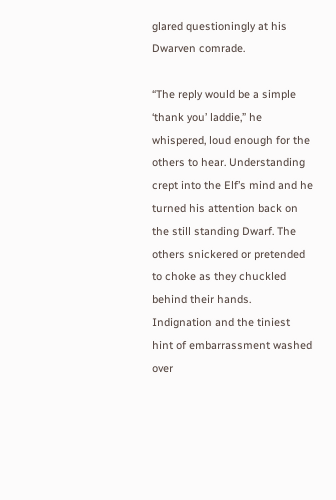glared questioningly at his Dwarven comrade.

“The reply would be a simple ‘thank you’ laddie,” he whispered, loud enough for the others to hear. Understanding crept into the Elf’s mind and he turned his attention back on the still standing Dwarf. The others snickered or pretended to choke as they chuckled behind their hands. Indignation and the tiniest hint of embarrassment washed over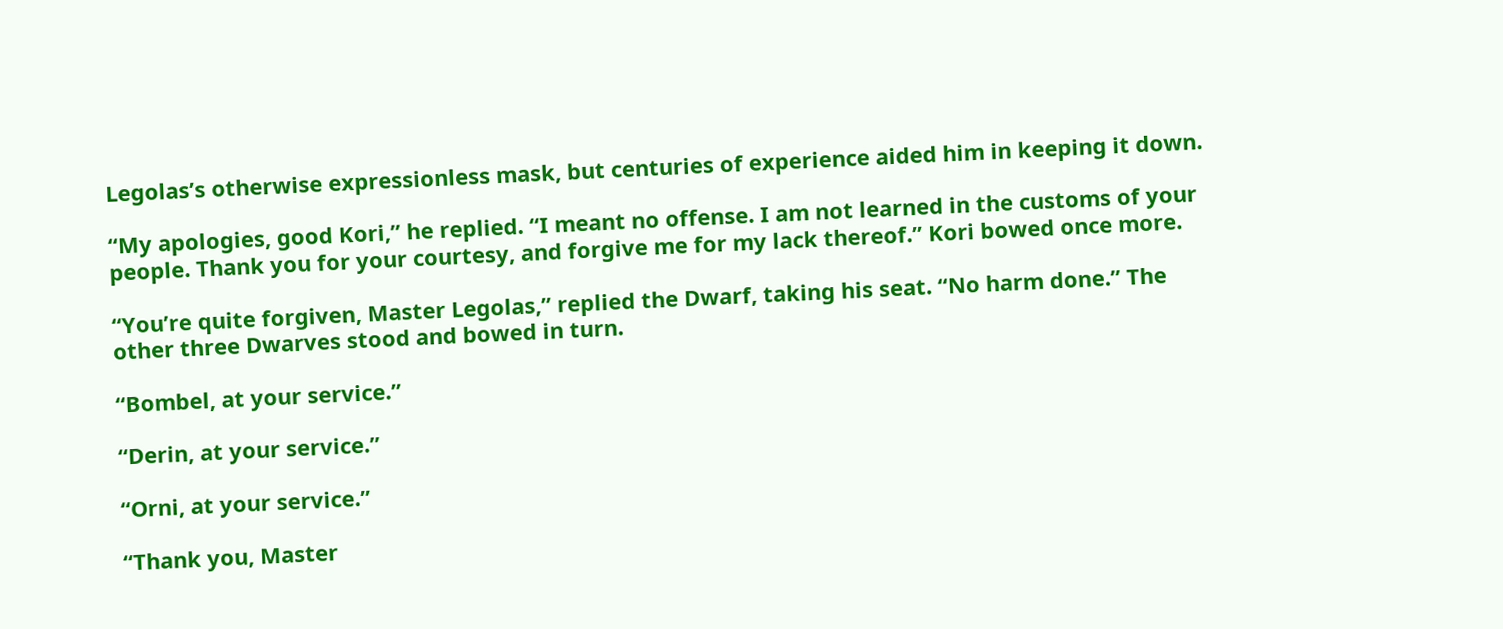Legolas’s otherwise expressionless mask, but centuries of experience aided him in keeping it down.

“My apologies, good Kori,” he replied. “I meant no offense. I am not learned in the customs of your people. Thank you for your courtesy, and forgive me for my lack thereof.” Kori bowed once more.

“You’re quite forgiven, Master Legolas,” replied the Dwarf, taking his seat. “No harm done.” The other three Dwarves stood and bowed in turn.

“Bombel, at your service.”

“Derin, at your service.”

“Orni, at your service.”

“Thank you, Master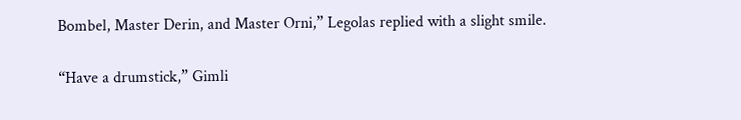Bombel, Master Derin, and Master Orni,” Legolas replied with a slight smile.

“Have a drumstick,” Gimli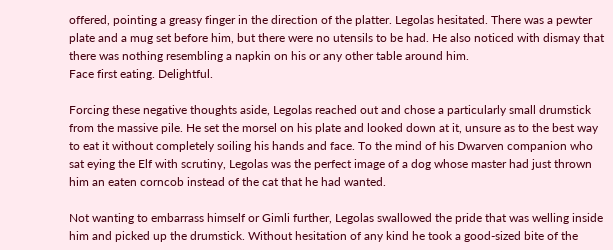offered, pointing a greasy finger in the direction of the platter. Legolas hesitated. There was a pewter plate and a mug set before him, but there were no utensils to be had. He also noticed with dismay that there was nothing resembling a napkin on his or any other table around him.
Face first eating. Delightful.

Forcing these negative thoughts aside, Legolas reached out and chose a particularly small drumstick from the massive pile. He set the morsel on his plate and looked down at it, unsure as to the best way to eat it without completely soiling his hands and face. To the mind of his Dwarven companion who sat eying the Elf with scrutiny, Legolas was the perfect image of a dog whose master had just thrown him an eaten corncob instead of the cat that he had wanted.

Not wanting to embarrass himself or Gimli further, Legolas swallowed the pride that was welling inside him and picked up the drumstick. Without hesitation of any kind he took a good-sized bite of the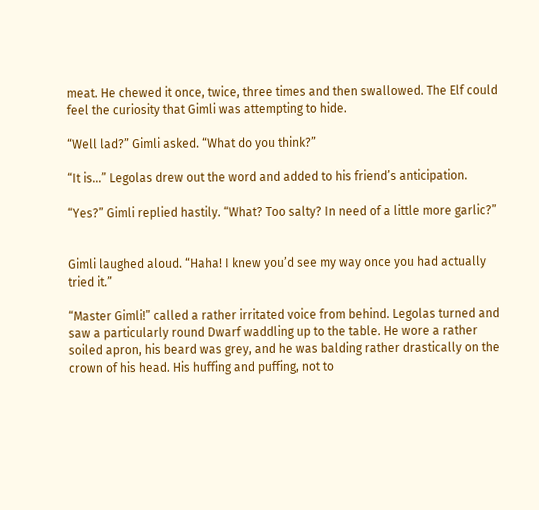meat. He chewed it once, twice, three times and then swallowed. The Elf could feel the curiosity that Gimli was attempting to hide.

“Well lad?” Gimli asked. “What do you think?”

“It is…” Legolas drew out the word and added to his friend’s anticipation.

“Yes?” Gimli replied hastily. “What? Too salty? In need of a little more garlic?”


Gimli laughed aloud. “Haha! I knew you’d see my way once you had actually tried it.”

“Master Gimli!” called a rather irritated voice from behind. Legolas turned and saw a particularly round Dwarf waddling up to the table. He wore a rather soiled apron, his beard was grey, and he was balding rather drastically on the crown of his head. His huffing and puffing, not to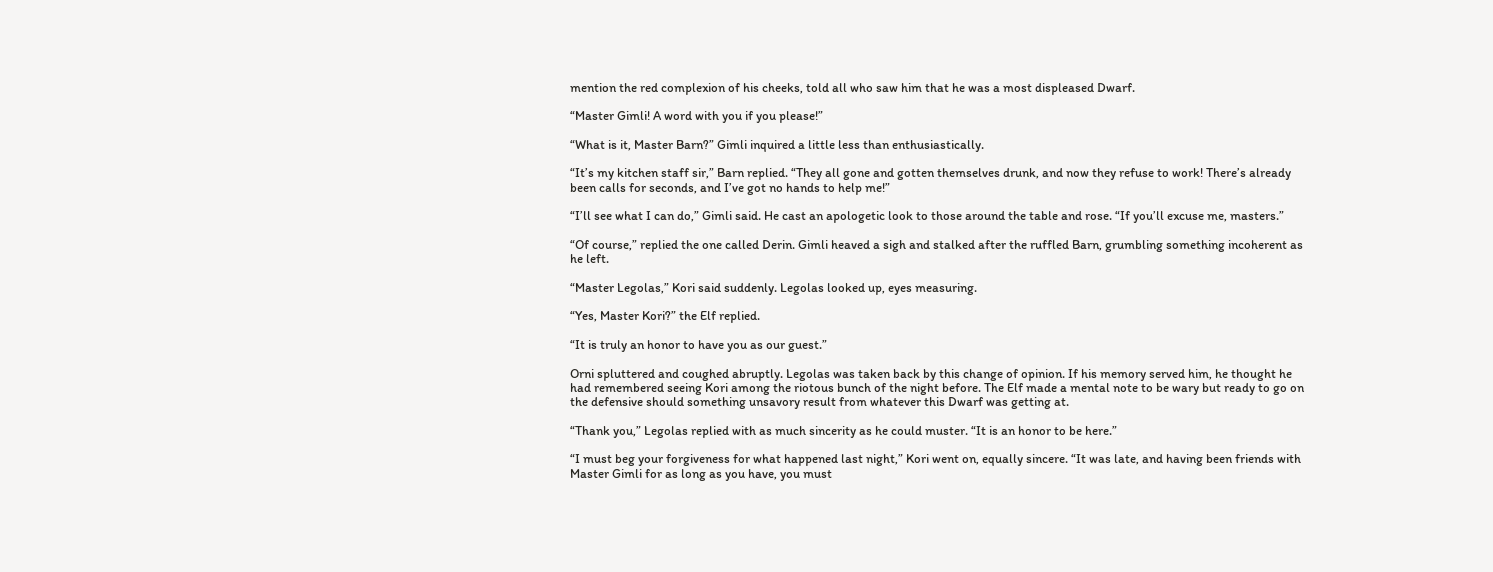mention the red complexion of his cheeks, told all who saw him that he was a most displeased Dwarf.

“Master Gimli! A word with you if you please!”

“What is it, Master Barn?” Gimli inquired a little less than enthusiastically.

“It’s my kitchen staff sir,” Barn replied. “They all gone and gotten themselves drunk, and now they refuse to work! There’s already been calls for seconds, and I’ve got no hands to help me!”

“I’ll see what I can do,” Gimli said. He cast an apologetic look to those around the table and rose. “If you’ll excuse me, masters.”

“Of course,” replied the one called Derin. Gimli heaved a sigh and stalked after the ruffled Barn, grumbling something incoherent as he left.

“Master Legolas,” Kori said suddenly. Legolas looked up, eyes measuring.

“Yes, Master Kori?” the Elf replied.

“It is truly an honor to have you as our guest.”

Orni spluttered and coughed abruptly. Legolas was taken back by this change of opinion. If his memory served him, he thought he had remembered seeing Kori among the riotous bunch of the night before. The Elf made a mental note to be wary but ready to go on the defensive should something unsavory result from whatever this Dwarf was getting at.

“Thank you,” Legolas replied with as much sincerity as he could muster. “It is an honor to be here.”

“I must beg your forgiveness for what happened last night,” Kori went on, equally sincere. “It was late, and having been friends with Master Gimli for as long as you have, you must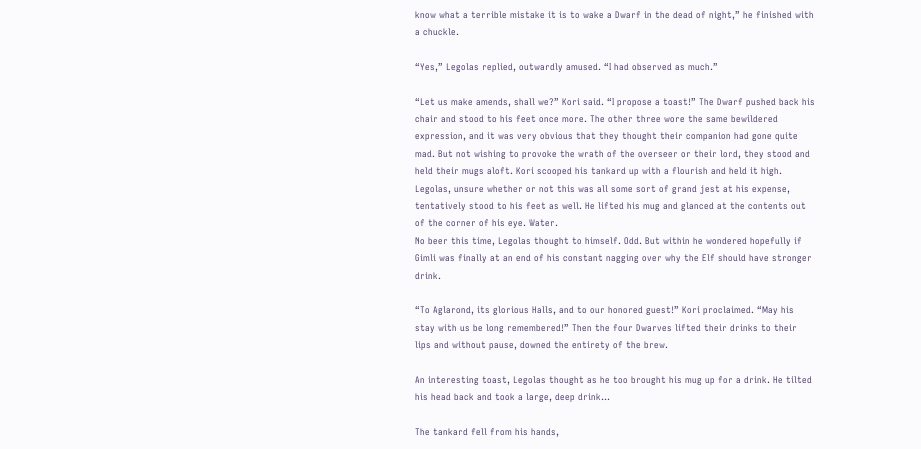know what a terrible mistake it is to wake a Dwarf in the dead of night,” he finished with a chuckle.

“Yes,” Legolas replied, outwardly amused. “I had observed as much.”

“Let us make amends, shall we?” Kori said. “I propose a toast!” The Dwarf pushed back his chair and stood to his feet once more. The other three wore the same bewildered expression, and it was very obvious that they thought their companion had gone quite mad. But not wishing to provoke the wrath of the overseer or their lord, they stood and held their mugs aloft. Kori scooped his tankard up with a flourish and held it high. Legolas, unsure whether or not this was all some sort of grand jest at his expense, tentatively stood to his feet as well. He lifted his mug and glanced at the contents out of the corner of his eye. Water.
No beer this time, Legolas thought to himself. Odd. But within he wondered hopefully if Gimli was finally at an end of his constant nagging over why the Elf should have stronger drink.

“To Aglarond, its glorious Halls, and to our honored guest!” Kori proclaimed. “May his stay with us be long remembered!” Then the four Dwarves lifted their drinks to their lips and without pause, downed the entirety of the brew.

An interesting toast, Legolas thought as he too brought his mug up for a drink. He tilted his head back and took a large, deep drink…

The tankard fell from his hands,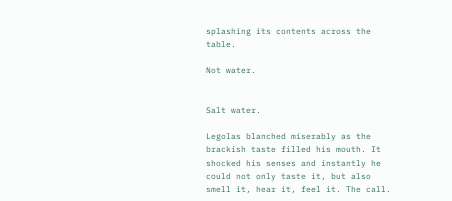splashing its contents across the table.

Not water.


Salt water.

Legolas blanched miserably as the brackish taste filled his mouth. It shocked his senses and instantly he could not only taste it, but also smell it, hear it, feel it. The call.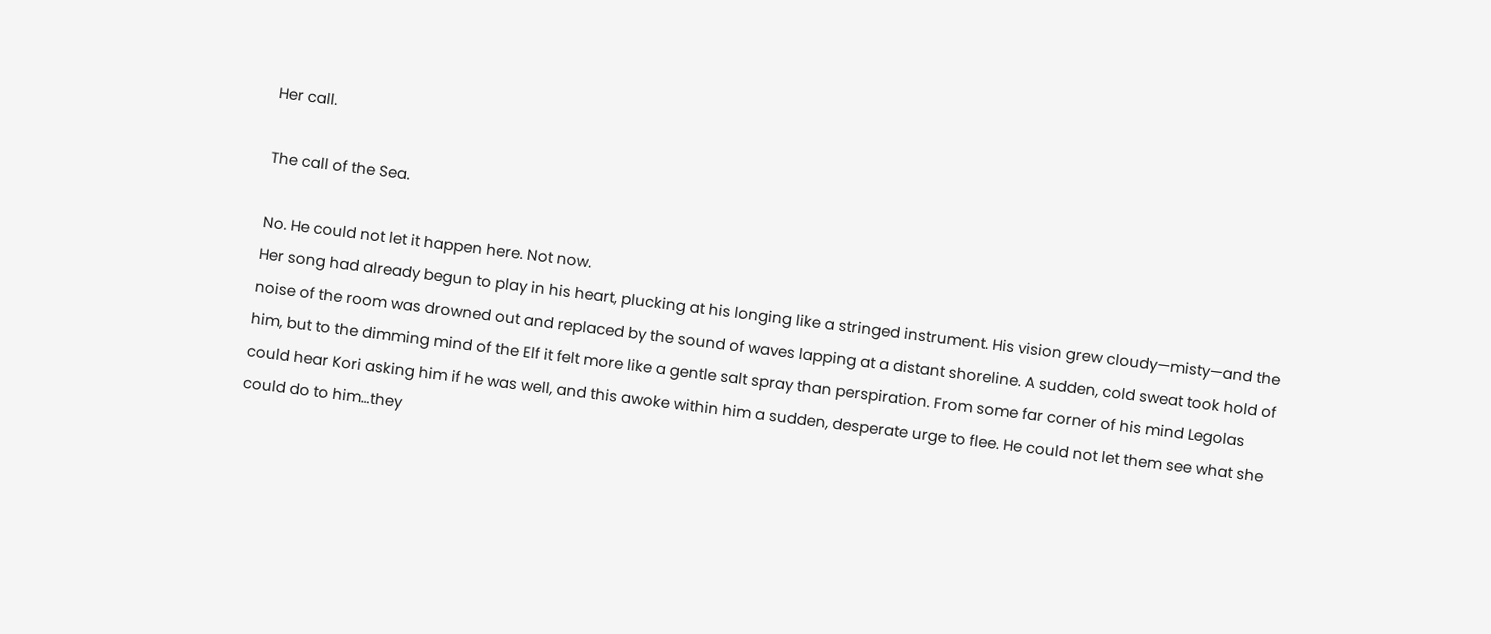Her call.

The call of the Sea.

No. He could not let it happen here. Not now.
Her song had already begun to play in his heart, plucking at his longing like a stringed instrument. His vision grew cloudy—misty—and the noise of the room was drowned out and replaced by the sound of waves lapping at a distant shoreline. A sudden, cold sweat took hold of him, but to the dimming mind of the Elf it felt more like a gentle salt spray than perspiration. From some far corner of his mind Legolas could hear Kori asking him if he was well, and this awoke within him a sudden, desperate urge to flee. He could not let them see what she could do to him…they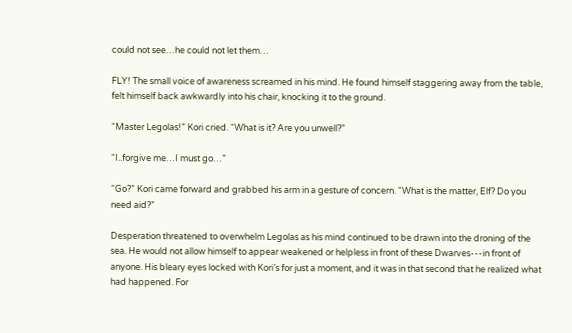could not see…he could not let them…

FLY! The small voice of awareness screamed in his mind. He found himself staggering away from the table, felt himself back awkwardly into his chair, knocking it to the ground.

“Master Legolas!” Kori cried. “What is it? Are you unwell?”

“I..forgive me…I must go…”

“Go?” Kori came forward and grabbed his arm in a gesture of concern. “What is the matter, Elf? Do you need aid?”

Desperation threatened to overwhelm Legolas as his mind continued to be drawn into the droning of the sea. He would not allow himself to appear weakened or helpless in front of these Dwarves---in front of anyone. His bleary eyes locked with Kori’s for just a moment, and it was in that second that he realized what had happened. For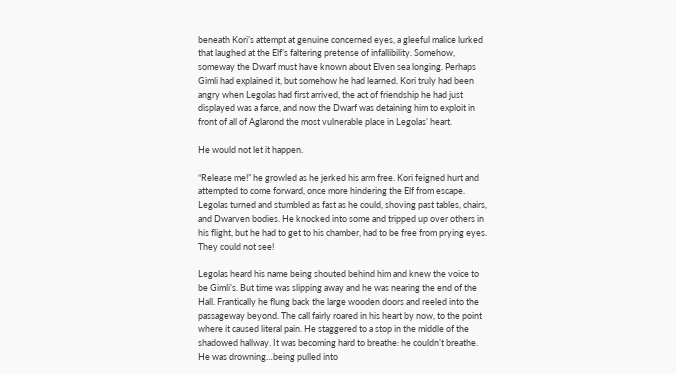beneath Kori’s attempt at genuine concerned eyes, a gleeful malice lurked that laughed at the Elf’s faltering pretense of infallibility. Somehow, someway the Dwarf must have known about Elven sea longing. Perhaps Gimli had explained it, but somehow he had learned. Kori truly had been angry when Legolas had first arrived, the act of friendship he had just displayed was a farce, and now the Dwarf was detaining him to exploit in front of all of Aglarond the most vulnerable place in Legolas’ heart.

He would not let it happen.

“Release me!” he growled as he jerked his arm free. Kori feigned hurt and attempted to come forward, once more hindering the Elf from escape. Legolas turned and stumbled as fast as he could, shoving past tables, chairs, and Dwarven bodies. He knocked into some and tripped up over others in his flight, but he had to get to his chamber, had to be free from prying eyes. They could not see!

Legolas heard his name being shouted behind him and knew the voice to be Gimli’s. But time was slipping away and he was nearing the end of the Hall. Frantically he flung back the large wooden doors and reeled into the passageway beyond. The call fairly roared in his heart by now, to the point where it caused literal pain. He staggered to a stop in the middle of the shadowed hallway. It was becoming hard to breathe: he couldn’t breathe. He was drowning…being pulled into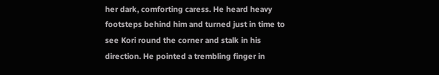her dark, comforting caress. He heard heavy footsteps behind him and turned just in time to see Kori round the corner and stalk in his direction. He pointed a trembling finger in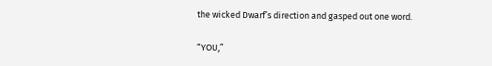the wicked Dwarf’s direction and gasped out one word.

“YOU,”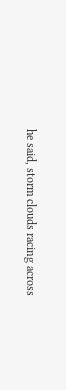he said, storm clouds racing across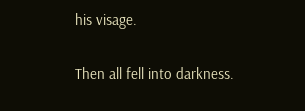his visage.

Then all fell into darkness.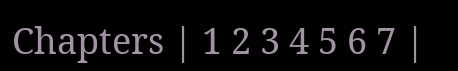Chapters | 1 2 3 4 5 6 7 |